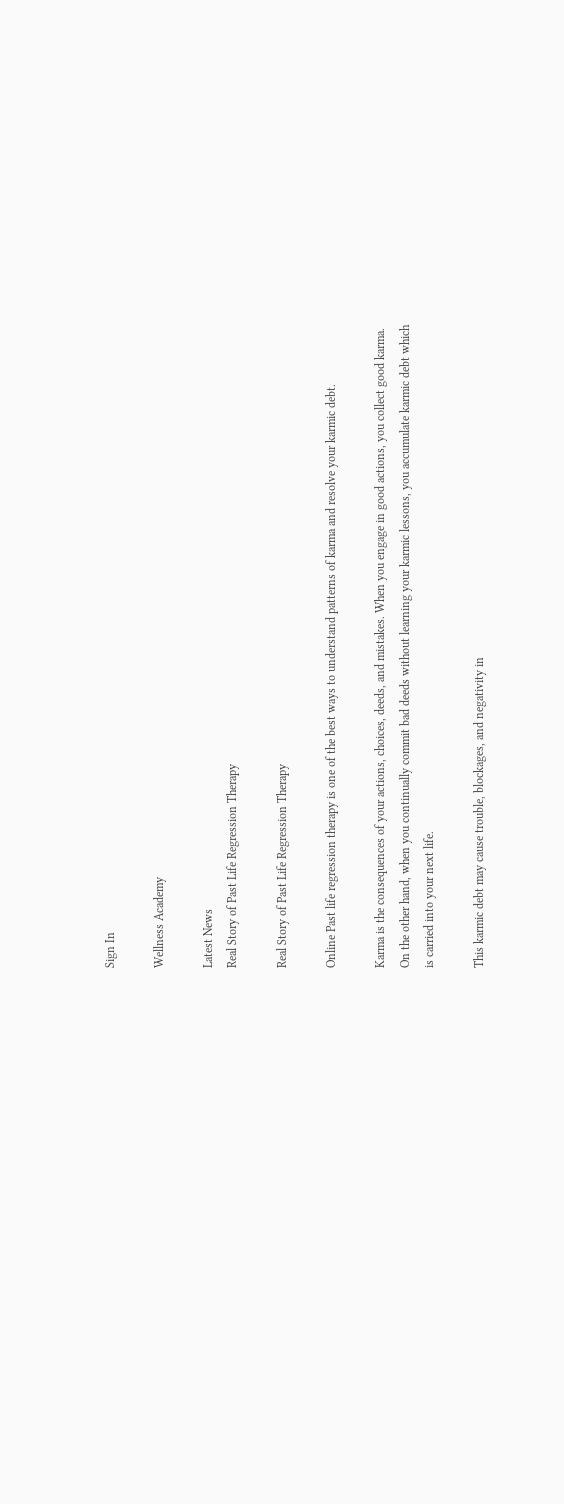Sign In

Wellness Academy

Latest News
Real Story of Past Life Regression Therapy

Real Story of Past Life Regression Therapy

Online Past life regression therapy is one of the best ways to understand patterns of karma and resolve your karmic debt.

Karma is the consequences of your actions, choices, deeds, and mistakes. When you engage in good actions, you collect good karma. On the other hand, when you continually commit bad deeds without learning your karmic lessons, you accumulate karmic debt which is carried into your next life.

This karmic debt may cause trouble, blockages, and negativity in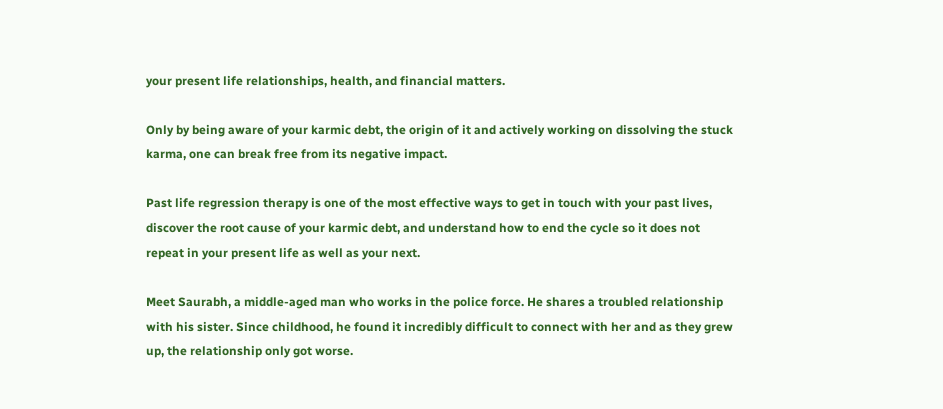your present life relationships, health, and financial matters.

Only by being aware of your karmic debt, the origin of it and actively working on dissolving the stuck karma, one can break free from its negative impact.

Past life regression therapy is one of the most effective ways to get in touch with your past lives, discover the root cause of your karmic debt, and understand how to end the cycle so it does not repeat in your present life as well as your next.

Meet Saurabh, a middle-aged man who works in the police force. He shares a troubled relationship with his sister. Since childhood, he found it incredibly difficult to connect with her and as they grew up, the relationship only got worse.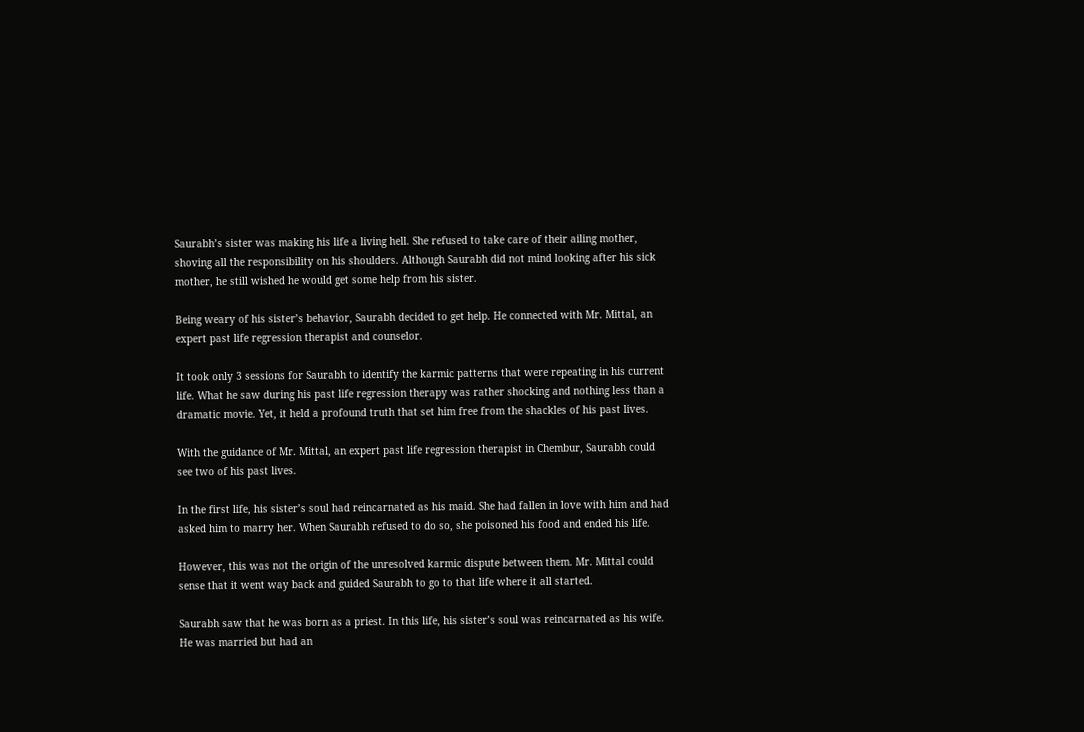Saurabh’s sister was making his life a living hell. She refused to take care of their ailing mother, shoving all the responsibility on his shoulders. Although Saurabh did not mind looking after his sick mother, he still wished he would get some help from his sister.

Being weary of his sister’s behavior, Saurabh decided to get help. He connected with Mr. Mittal, an expert past life regression therapist and counselor.

It took only 3 sessions for Saurabh to identify the karmic patterns that were repeating in his current life. What he saw during his past life regression therapy was rather shocking and nothing less than a dramatic movie. Yet, it held a profound truth that set him free from the shackles of his past lives.

With the guidance of Mr. Mittal, an expert past life regression therapist in Chembur, Saurabh could see two of his past lives.

In the first life, his sister’s soul had reincarnated as his maid. She had fallen in love with him and had asked him to marry her. When Saurabh refused to do so, she poisoned his food and ended his life.

However, this was not the origin of the unresolved karmic dispute between them. Mr. Mittal could sense that it went way back and guided Saurabh to go to that life where it all started.

Saurabh saw that he was born as a priest. In this life, his sister’s soul was reincarnated as his wife. He was married but had an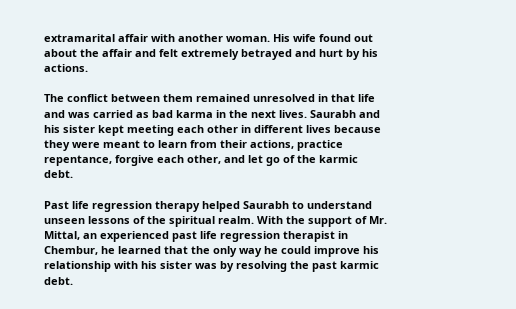extramarital affair with another woman. His wife found out about the affair and felt extremely betrayed and hurt by his actions.

The conflict between them remained unresolved in that life and was carried as bad karma in the next lives. Saurabh and his sister kept meeting each other in different lives because they were meant to learn from their actions, practice repentance, forgive each other, and let go of the karmic debt.

Past life regression therapy helped Saurabh to understand unseen lessons of the spiritual realm. With the support of Mr. Mittal, an experienced past life regression therapist in Chembur, he learned that the only way he could improve his relationship with his sister was by resolving the past karmic debt.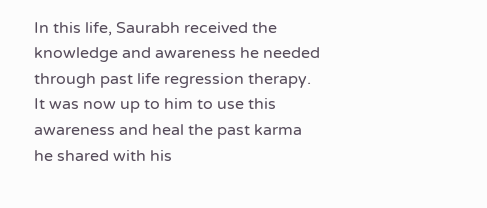In this life, Saurabh received the knowledge and awareness he needed through past life regression therapy. It was now up to him to use this awareness and heal the past karma he shared with his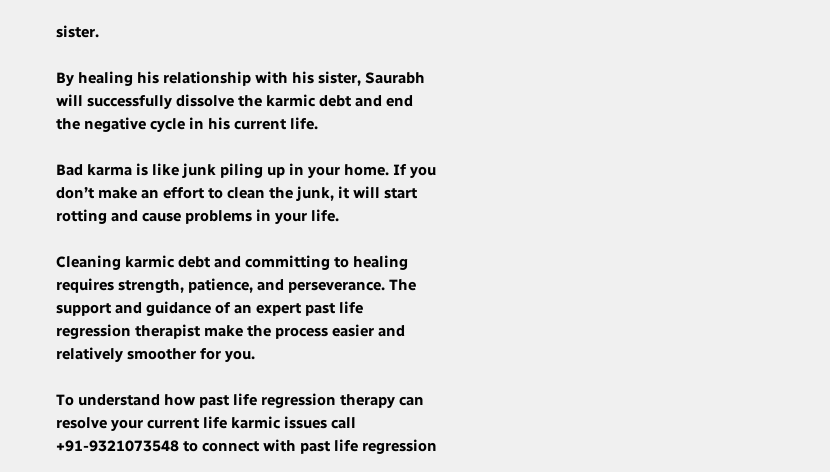sister.

By healing his relationship with his sister, Saurabh will successfully dissolve the karmic debt and end the negative cycle in his current life.

Bad karma is like junk piling up in your home. If you don’t make an effort to clean the junk, it will start rotting and cause problems in your life.

Cleaning karmic debt and committing to healing requires strength, patience, and perseverance. The support and guidance of an expert past life regression therapist make the process easier and relatively smoother for you.

To understand how past life regression therapy can resolve your current life karmic issues call +91-9321073548 to connect with past life regression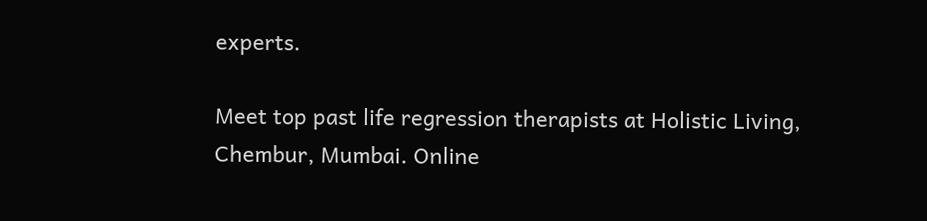experts.

Meet top past life regression therapists at Holistic Living, Chembur, Mumbai. Online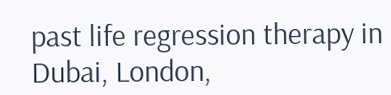past life regression therapy in Dubai, London,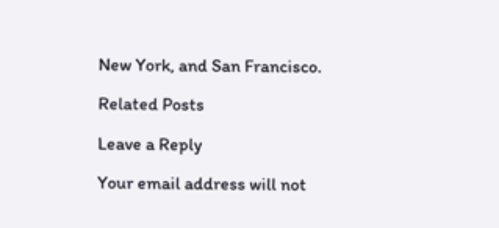New York, and San Francisco.

Related Posts

Leave a Reply

Your email address will not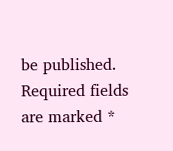be published. Required fields are marked *